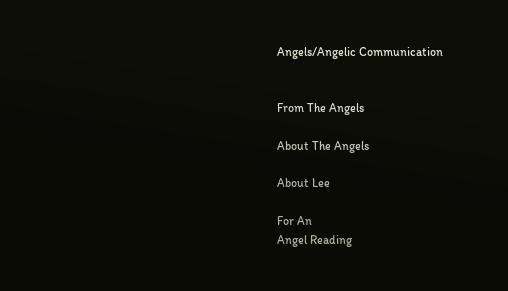Angels/Angelic Communication


From The Angels

About The Angels

About Lee

For An
Angel Reading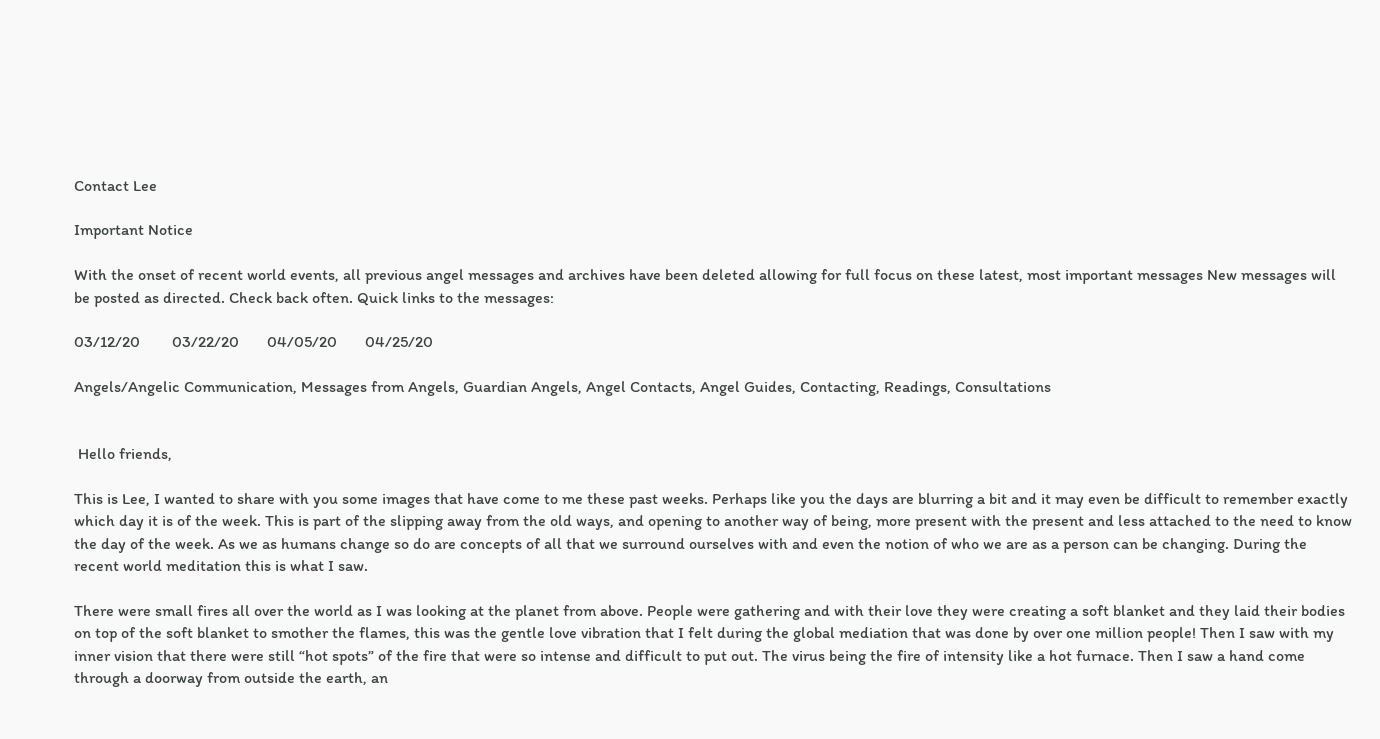Contact Lee

Important Notice

With the onset of recent world events, all previous angel messages and archives have been deleted allowing for full focus on these latest, most important messages New messages will be posted as directed. Check back often. Quick links to the messages:

03/12/20        03/22/20       04/05/20       04/25/20

Angels/Angelic Communication, Messages from Angels, Guardian Angels, Angel Contacts, Angel Guides, Contacting, Readings, Consultations


 Hello friends,

This is Lee, I wanted to share with you some images that have come to me these past weeks. Perhaps like you the days are blurring a bit and it may even be difficult to remember exactly which day it is of the week. This is part of the slipping away from the old ways, and opening to another way of being, more present with the present and less attached to the need to know the day of the week. As we as humans change so do are concepts of all that we surround ourselves with and even the notion of who we are as a person can be changing. During the recent world meditation this is what I saw.

There were small fires all over the world as I was looking at the planet from above. People were gathering and with their love they were creating a soft blanket and they laid their bodies on top of the soft blanket to smother the flames, this was the gentle love vibration that I felt during the global mediation that was done by over one million people! Then I saw with my inner vision that there were still “hot spots” of the fire that were so intense and difficult to put out. The virus being the fire of intensity like a hot furnace. Then I saw a hand come through a doorway from outside the earth, an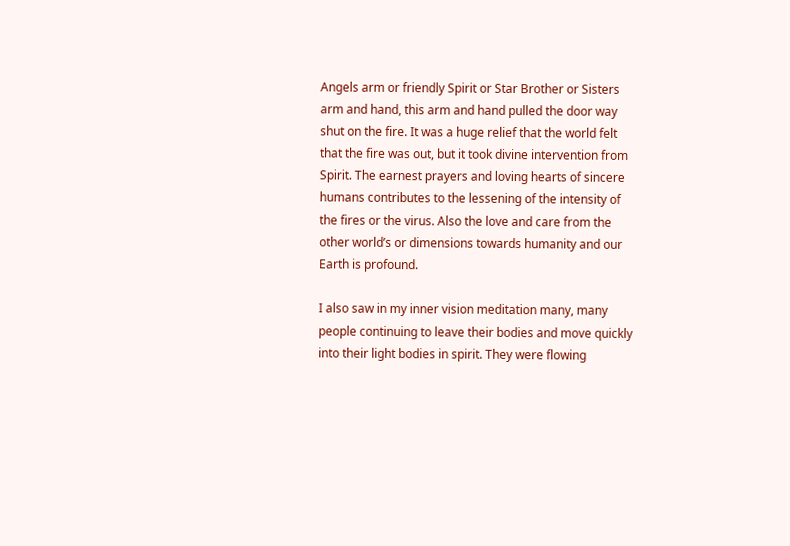Angels arm or friendly Spirit or Star Brother or Sisters arm and hand, this arm and hand pulled the door way shut on the fire. It was a huge relief that the world felt that the fire was out, but it took divine intervention from Spirit. The earnest prayers and loving hearts of sincere humans contributes to the lessening of the intensity of the fires or the virus. Also the love and care from the other world’s or dimensions towards humanity and our Earth is profound.

I also saw in my inner vision meditation many, many people continuing to leave their bodies and move quickly into their light bodies in spirit. They were flowing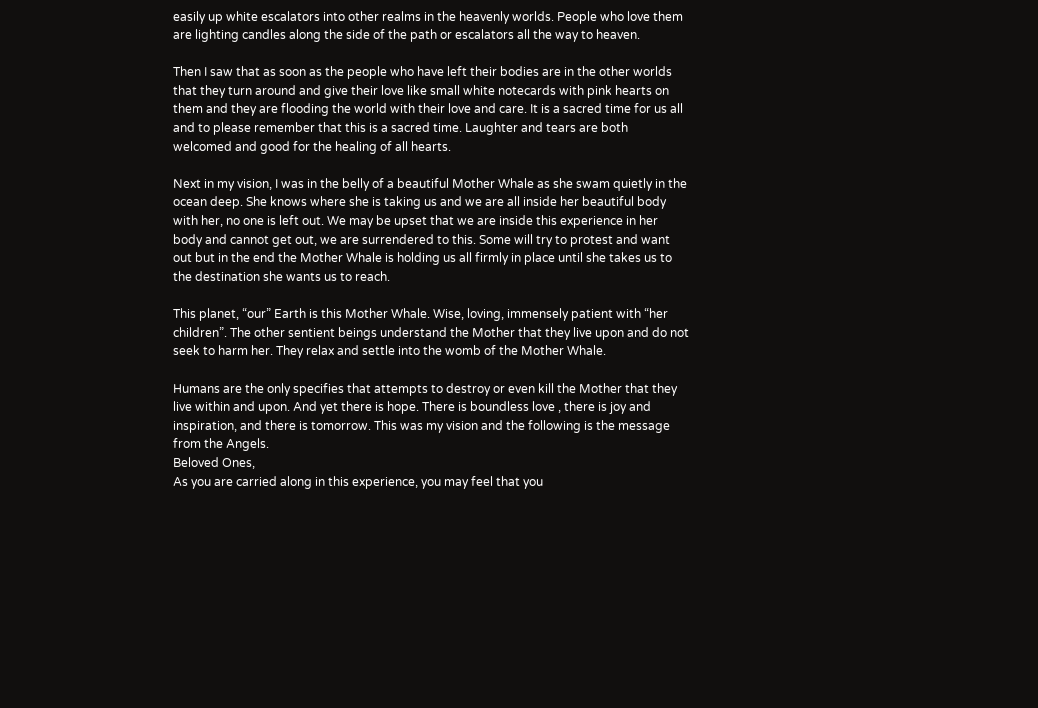easily up white escalators into other realms in the heavenly worlds. People who love them are lighting candles along the side of the path or escalators all the way to heaven.

Then I saw that as soon as the people who have left their bodies are in the other worlds that they turn around and give their love like small white notecards with pink hearts on them and they are flooding the world with their love and care. It is a sacred time for us all and to please remember that this is a sacred time. Laughter and tears are both welcomed and good for the healing of all hearts.

Next in my vision, I was in the belly of a beautiful Mother Whale as she swam quietly in the ocean deep. She knows where she is taking us and we are all inside her beautiful body with her, no one is left out. We may be upset that we are inside this experience in her body and cannot get out, we are surrendered to this. Some will try to protest and want out but in the end the Mother Whale is holding us all firmly in place until she takes us to the destination she wants us to reach.

This planet, “our” Earth is this Mother Whale. Wise, loving, immensely patient with “her children”. The other sentient beings understand the Mother that they live upon and do not seek to harm her. They relax and settle into the womb of the Mother Whale.

Humans are the only specifies that attempts to destroy or even kill the Mother that they live within and upon. And yet there is hope. There is boundless love , there is joy and inspiration, and there is tomorrow. This was my vision and the following is the message from the Angels.
Beloved Ones,
As you are carried along in this experience, you may feel that you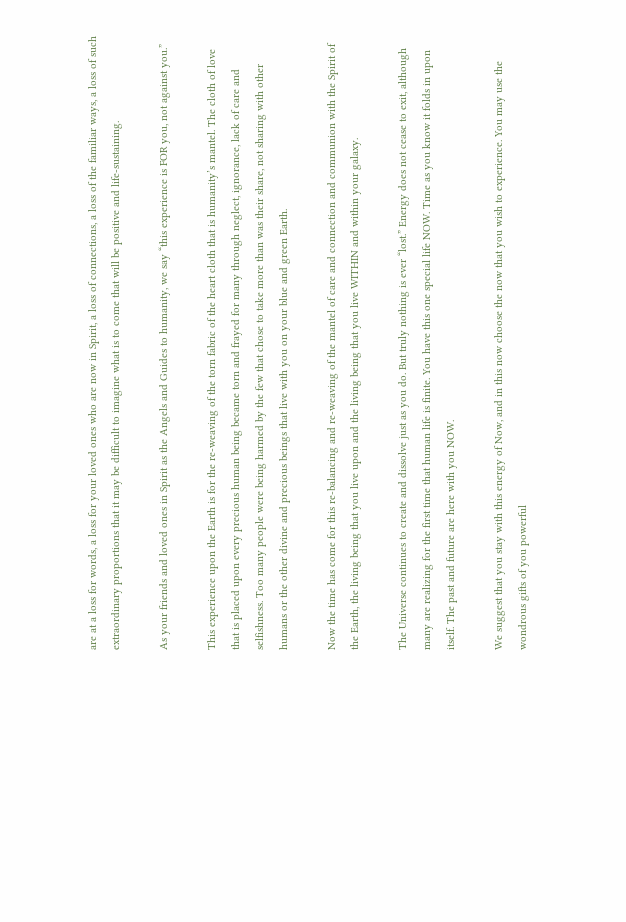are at a loss for words, a loss for your loved ones who are now in Spirit, a loss of connections, a loss of the familiar ways, a loss of such extraordinary proportions that it may be difficult to imagine what is to come that will be positive and life-sustaining.

As your friends and loved ones in Spirit as the Angels and Guides to humanity, we say “this experience is FOR you, not against you.”

This experience upon the Earth is for the re-weaving of the torn fabric of the heart cloth that is humanity’s mantel. The cloth of love that is placed upon every precious human being became torn and frayed for many through neglect, ignorance, lack of care and selfishness. Too many people were being harmed by the few that chose to take more than was their share, not sharing with other humans or the other divine and precious beings that live with you on your blue and green Earth.

Now the time has come for this re-balancing and re-weaving of the mantel of care and connection and communion with the Spirit of the Earth, the living being that you live upon and the living being that you live WITHIN and within your galaxy.

The Universe continues to create and dissolve just as you do. But truly nothing is ever “lost.” Energy does not cease to exit, although many are realizing for the first time that human life is finite. You have this one special life NOW. Time as you know it folds in upon itself. The past and future are here with you NOW.

We suggest that you stay with this energy of Now, and in this now choose the now that you wish to experience. You may use the wondrous gifts of you powerful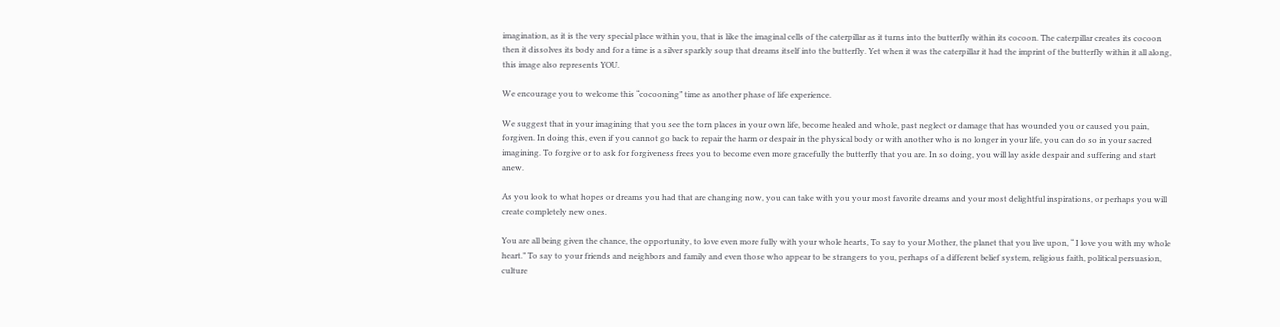imagination, as it is the very special place within you, that is like the imaginal cells of the caterpillar as it turns into the butterfly within its cocoon. The caterpillar creates its cocoon then it dissolves its body and for a time is a silver sparkly soup that dreams itself into the butterfly. Yet when it was the caterpillar it had the imprint of the butterfly within it all along, this image also represents YOU.

We encourage you to welcome this “cocooning” time as another phase of life experience.

We suggest that in your imagining that you see the torn places in your own life, become healed and whole, past neglect or damage that has wounded you or caused you pain, forgiven. In doing this, even if you cannot go back to repair the harm or despair in the physical body or with another who is no longer in your life, you can do so in your sacred imagining. To forgive or to ask for forgiveness frees you to become even more gracefully the butterfly that you are. In so doing, you will lay aside despair and suffering and start anew.

As you look to what hopes or dreams you had that are changing now, you can take with you your most favorite dreams and your most delightful inspirations, or perhaps you will create completely new ones.

You are all being given the chance, the opportunity, to love even more fully with your whole hearts, To say to your Mother, the planet that you live upon, “ I love you with my whole heart.” To say to your friends and neighbors and family and even those who appear to be strangers to you, perhaps of a different belief system, religious faith, political persuasion, culture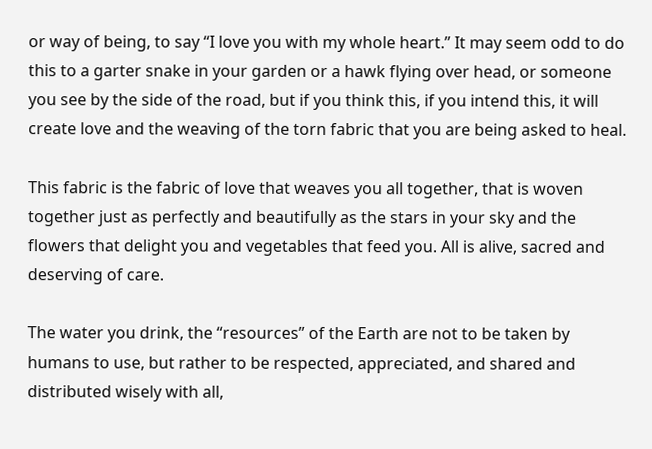or way of being, to say “I love you with my whole heart.” It may seem odd to do this to a garter snake in your garden or a hawk flying over head, or someone you see by the side of the road, but if you think this, if you intend this, it will create love and the weaving of the torn fabric that you are being asked to heal.

This fabric is the fabric of love that weaves you all together, that is woven together just as perfectly and beautifully as the stars in your sky and the flowers that delight you and vegetables that feed you. All is alive, sacred and deserving of care.

The water you drink, the “resources” of the Earth are not to be taken by humans to use, but rather to be respected, appreciated, and shared and distributed wisely with all,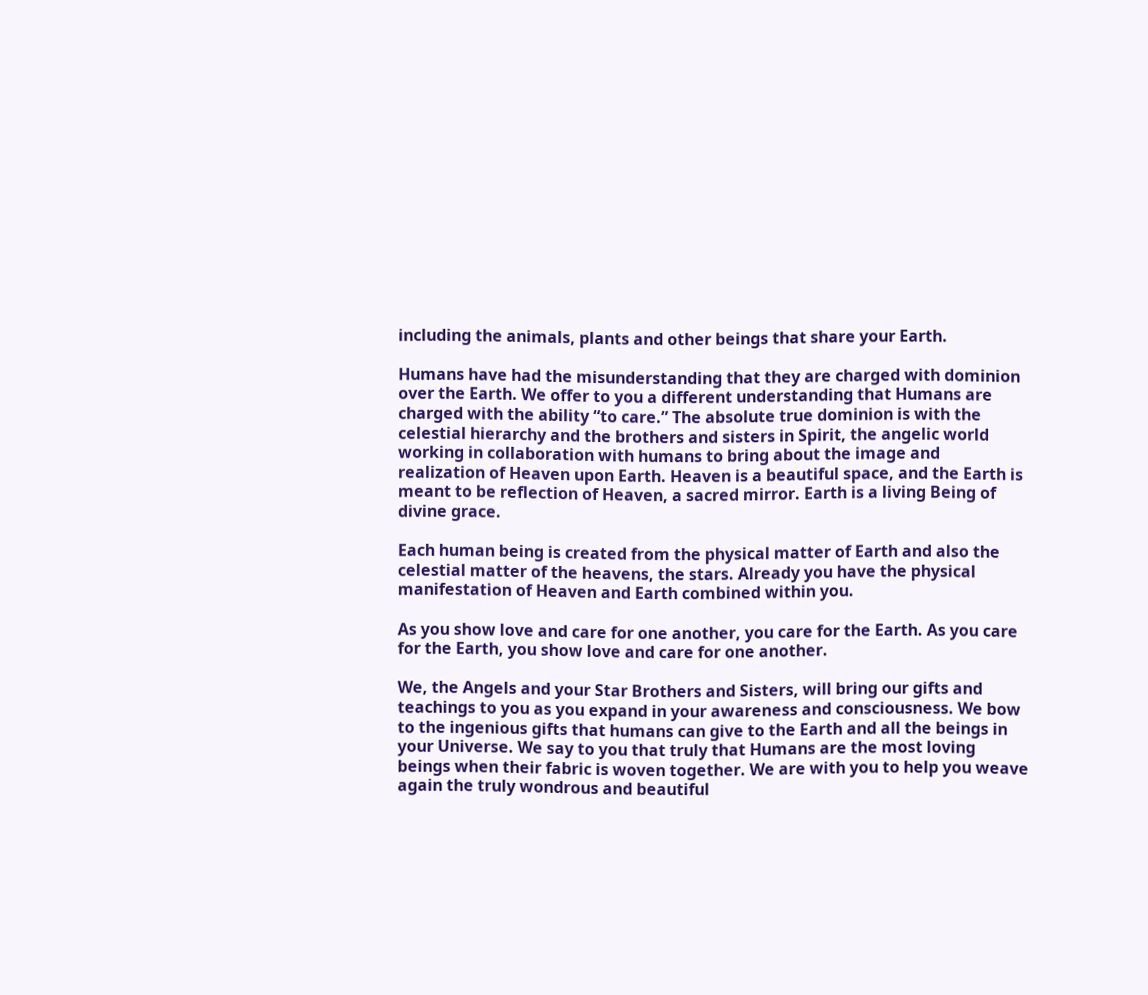including the animals, plants and other beings that share your Earth.

Humans have had the misunderstanding that they are charged with dominion over the Earth. We offer to you a different understanding that Humans are charged with the ability “to care.” The absolute true dominion is with the celestial hierarchy and the brothers and sisters in Spirit, the angelic world working in collaboration with humans to bring about the image and realization of Heaven upon Earth. Heaven is a beautiful space, and the Earth is meant to be reflection of Heaven, a sacred mirror. Earth is a living Being of divine grace.

Each human being is created from the physical matter of Earth and also the celestial matter of the heavens, the stars. Already you have the physical manifestation of Heaven and Earth combined within you.

As you show love and care for one another, you care for the Earth. As you care for the Earth, you show love and care for one another.

We, the Angels and your Star Brothers and Sisters, will bring our gifts and teachings to you as you expand in your awareness and consciousness. We bow to the ingenious gifts that humans can give to the Earth and all the beings in your Universe. We say to you that truly that Humans are the most loving beings when their fabric is woven together. We are with you to help you weave again the truly wondrous and beautiful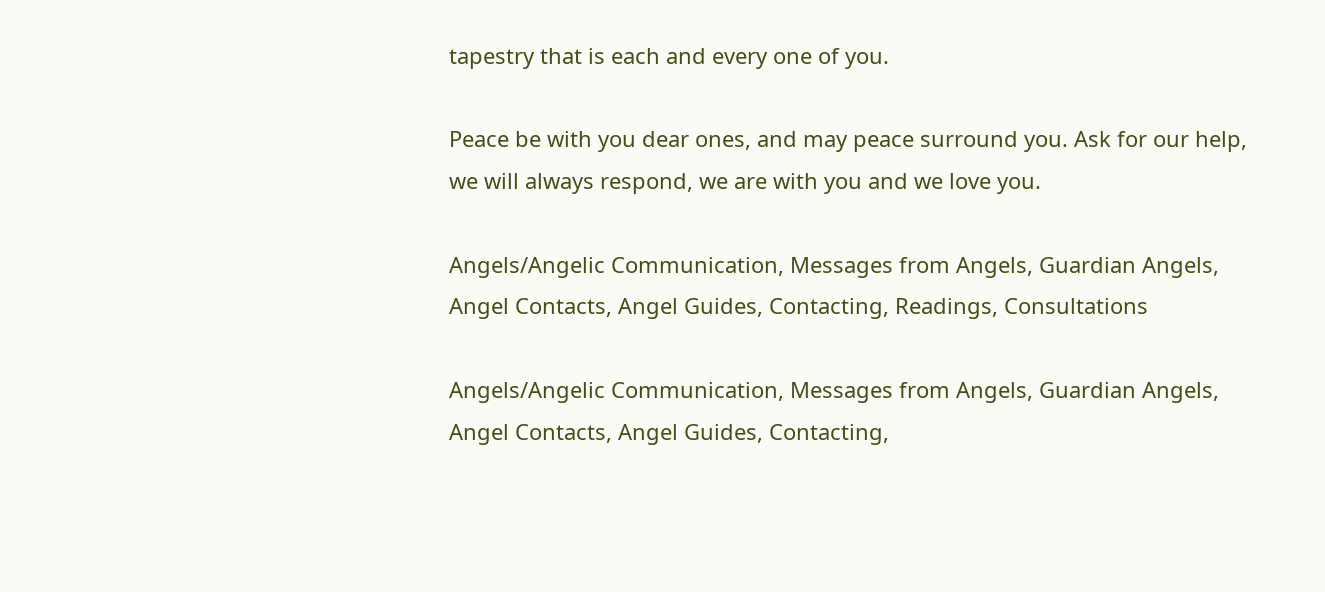tapestry that is each and every one of you.

Peace be with you dear ones, and may peace surround you. Ask for our help, we will always respond, we are with you and we love you.

Angels/Angelic Communication, Messages from Angels, Guardian Angels, Angel Contacts, Angel Guides, Contacting, Readings, Consultations

Angels/Angelic Communication, Messages from Angels, Guardian Angels, Angel Contacts, Angel Guides, Contacting,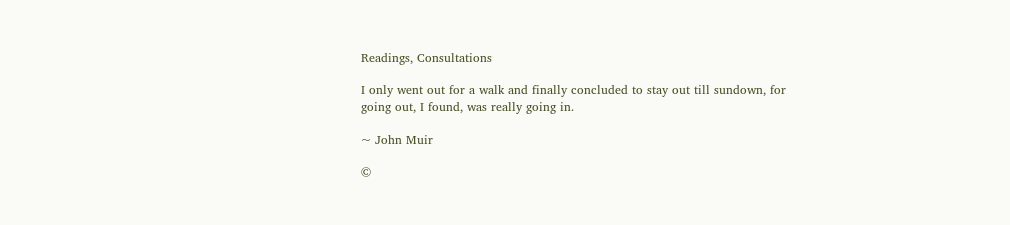Readings, Consultations

I only went out for a walk and finally concluded to stay out till sundown, for going out, I found, was really going in.

~ John Muir

©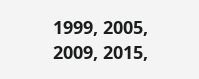1999, 2005, 2009, 2015,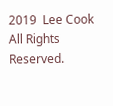2019  Lee Cook
All Rights Reserved.